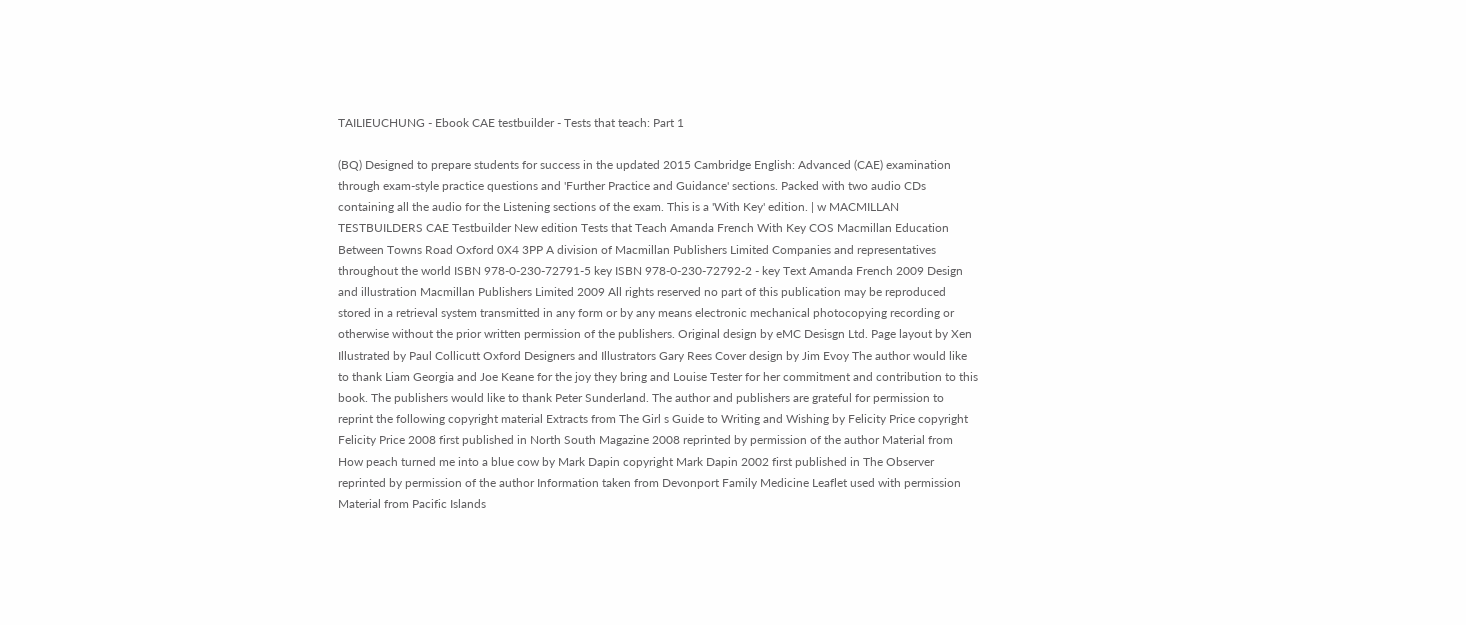TAILIEUCHUNG - Ebook CAE testbuilder - Tests that teach: Part 1

(BQ) Designed to prepare students for success in the updated 2015 Cambridge English: Advanced (CAE) examination through exam-style practice questions and 'Further Practice and Guidance' sections. Packed with two audio CDs containing all the audio for the Listening sections of the exam. This is a 'With Key' edition. | w MACMILLAN TESTBUILDERS CAE Testbuilder New edition Tests that Teach Amanda French With Key COS Macmillan Education Between Towns Road Oxford 0X4 3PP A division of Macmillan Publishers Limited Companies and representatives throughout the world ISBN 978-0-230-72791-5 key ISBN 978-0-230-72792-2 - key Text Amanda French 2009 Design and illustration Macmillan Publishers Limited 2009 All rights reserved no part of this publication may be reproduced stored in a retrieval system transmitted in any form or by any means electronic mechanical photocopying recording or otherwise without the prior written permission of the publishers. Original design by eMC Desisgn Ltd. Page layout by Xen Illustrated by Paul Collicutt Oxford Designers and Illustrators Gary Rees Cover design by Jim Evoy The author would like to thank Liam Georgia and Joe Keane for the joy they bring and Louise Tester for her commitment and contribution to this book. The publishers would like to thank Peter Sunderland. The author and publishers are grateful for permission to reprint the following copyright material Extracts from The Girl s Guide to Writing and Wishing by Felicity Price copyright Felicity Price 2008 first published in North South Magazine 2008 reprinted by permission of the author Material from How peach turned me into a blue cow by Mark Dapin copyright Mark Dapin 2002 first published in The Observer reprinted by permission of the author Information taken from Devonport Family Medicine Leaflet used with permission Material from Pacific Islands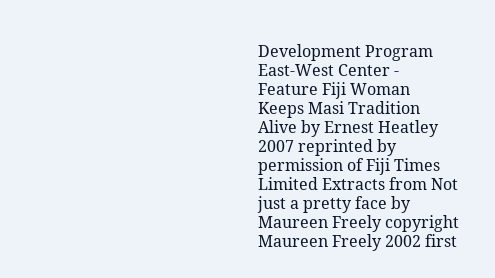Development Program East-West Center - Feature Fiji Woman Keeps Masi Tradition Alive by Ernest Heatley 2007 reprinted by permission of Fiji Times Limited Extracts from Not just a pretty face by Maureen Freely copyright Maureen Freely 2002 first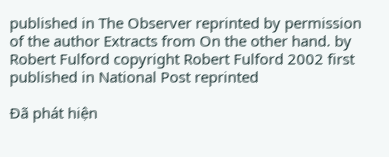published in The Observer reprinted by permission of the author Extracts from On the other hand. by Robert Fulford copyright Robert Fulford 2002 first published in National Post reprinted

Đã phát hiện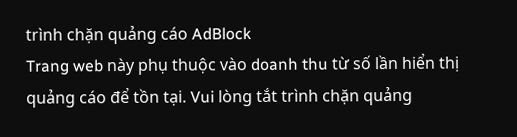trình chặn quảng cáo AdBlock
Trang web này phụ thuộc vào doanh thu từ số lần hiển thị quảng cáo để tồn tại. Vui lòng tắt trình chặn quảng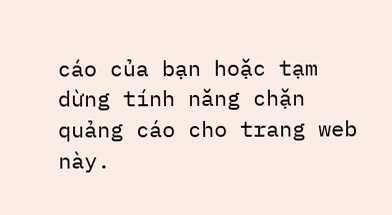cáo của bạn hoặc tạm dừng tính năng chặn quảng cáo cho trang web này.